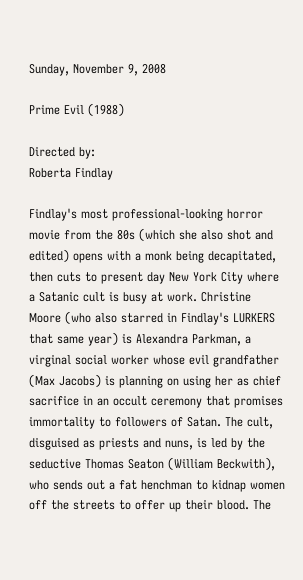Sunday, November 9, 2008

Prime Evil (1988)

Directed by:
Roberta Findlay

Findlay's most professional-looking horror movie from the 80s (which she also shot and edited) opens with a monk being decapitated, then cuts to present day New York City where a Satanic cult is busy at work. Christine Moore (who also starred in Findlay's LURKERS that same year) is Alexandra Parkman, a virginal social worker whose evil grandfather (Max Jacobs) is planning on using her as chief sacrifice in an occult ceremony that promises immortality to followers of Satan. The cult, disguised as priests and nuns, is led by the seductive Thomas Seaton (William Beckwith), who sends out a fat henchman to kidnap women off the streets to offer up their blood. The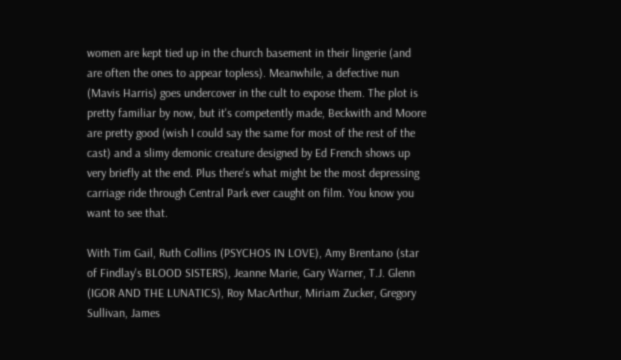women are kept tied up in the church basement in their lingerie (and are often the ones to appear topless). Meanwhile, a defective nun (Mavis Harris) goes undercover in the cult to expose them. The plot is pretty familiar by now, but it's competently made, Beckwith and Moore are pretty good (wish I could say the same for most of the rest of the cast) and a slimy demonic creature designed by Ed French shows up very briefly at the end. Plus there's what might be the most depressing carriage ride through Central Park ever caught on film. You know you want to see that.

With Tim Gail, Ruth Collins (PSYCHOS IN LOVE), Amy Brentano (star of Findlay's BLOOD SISTERS), Jeanne Marie, Gary Warner, T.J. Glenn (IGOR AND THE LUNATICS), Roy MacArthur, Miriam Zucker, Gregory Sullivan, James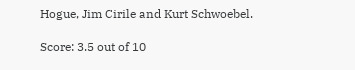Hogue, Jim Cirile and Kurt Schwoebel.

Score: 3.5 out of 10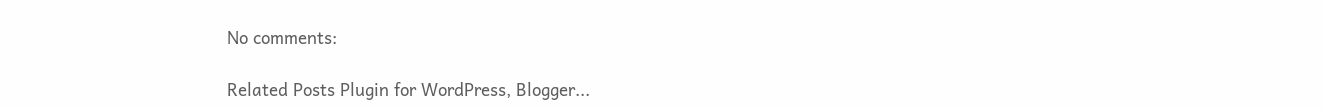No comments:

Related Posts Plugin for WordPress, Blogger...